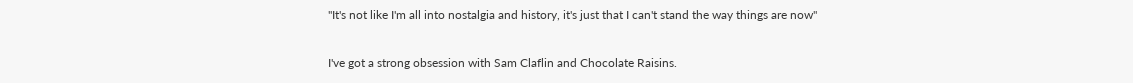"It's not like I'm all into nostalgia and history, it's just that I can't stand the way things are now"

I've got a strong obsession with Sam Claflin and Chocolate Raisins.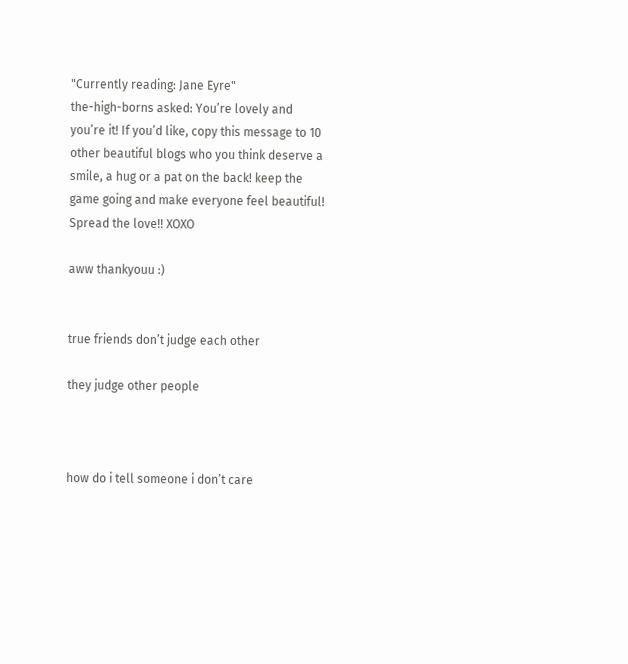"Currently reading: Jane Eyre"
the-high-borns asked: You’re lovely and you’re it! If you’d like, copy this message to 10 other beautiful blogs who you think deserve a smile, a hug or a pat on the back! keep the game going and make everyone feel beautiful! Spread the love!! XOXO

aww thankyouu :)


true friends don’t judge each other

they judge other people



how do i tell someone i don’t care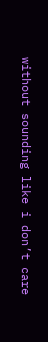without sounding like i don’t care